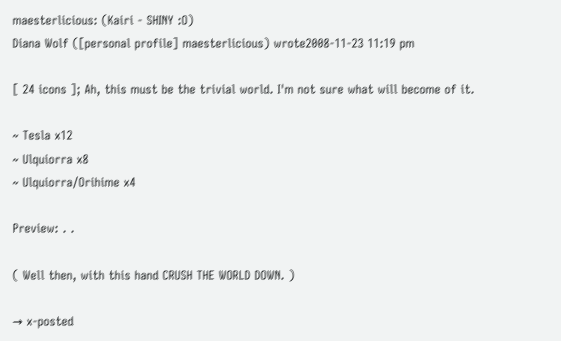maesterlicious: (Kairi - SHINY :O)
Diana Wolf ([personal profile] maesterlicious) wrote2008-11-23 11:19 pm

[ 24 icons ]; Ah, this must be the trivial world. I'm not sure what will become of it.

~ Tesla x12
~ Ulquiorra x8
~ Ulquiorra/Orihime x4

Preview: . .

( Well then, with this hand CRUSH THE WORLD DOWN. )

→ x-posted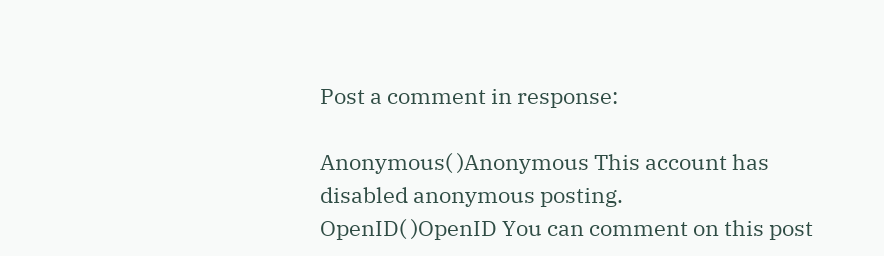Post a comment in response:

Anonymous( )Anonymous This account has disabled anonymous posting.
OpenID( )OpenID You can comment on this post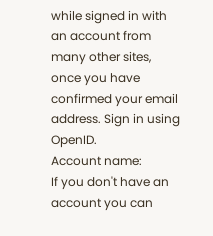while signed in with an account from many other sites, once you have confirmed your email address. Sign in using OpenID.
Account name:
If you don't have an account you can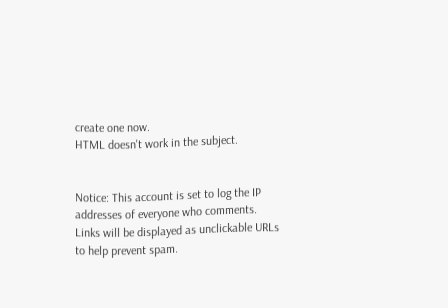create one now.
HTML doesn't work in the subject.


Notice: This account is set to log the IP addresses of everyone who comments.
Links will be displayed as unclickable URLs to help prevent spam.